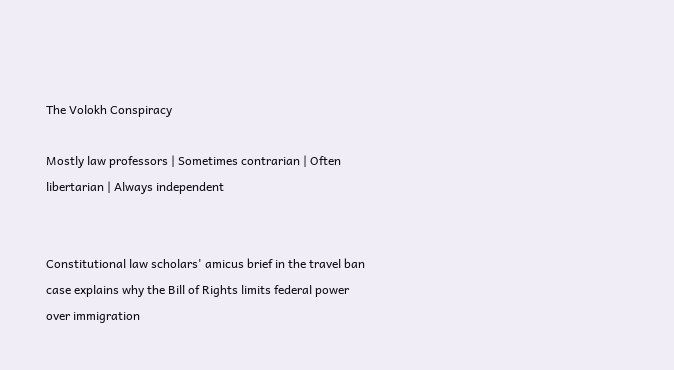The Volokh Conspiracy

Mostly law professors | Sometimes contrarian | Often libertarian | Always independent


Constitutional law scholars' amicus brief in the travel ban case explains why the Bill of Rights limits federal power over immigration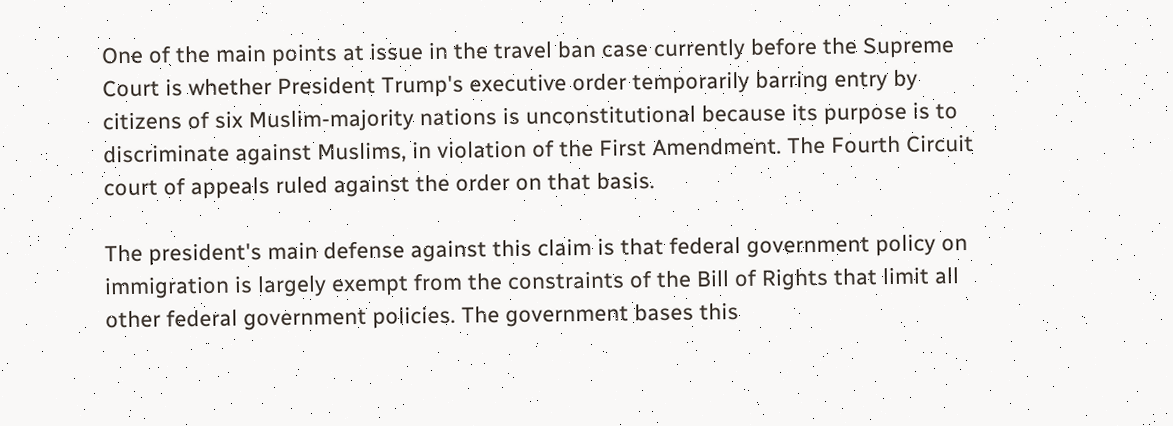One of the main points at issue in the travel ban case currently before the Supreme Court is whether President Trump's executive order temporarily barring entry by citizens of six Muslim-majority nations is unconstitutional because its purpose is to discriminate against Muslims, in violation of the First Amendment. The Fourth Circuit court of appeals ruled against the order on that basis.

The president's main defense against this claim is that federal government policy on immigration is largely exempt from the constraints of the Bill of Rights that limit all other federal government policies. The government bases this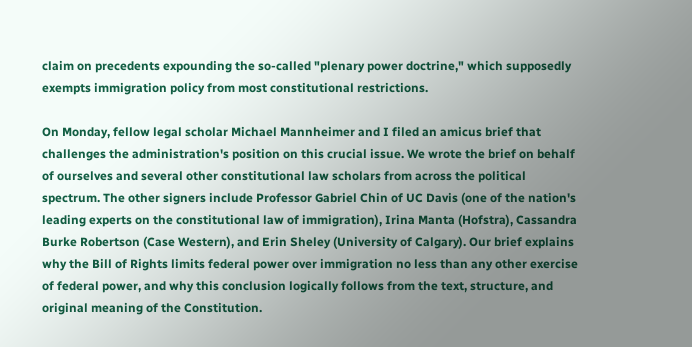claim on precedents expounding the so-called "plenary power doctrine," which supposedly exempts immigration policy from most constitutional restrictions.

On Monday, fellow legal scholar Michael Mannheimer and I filed an amicus brief that challenges the administration's position on this crucial issue. We wrote the brief on behalf of ourselves and several other constitutional law scholars from across the political spectrum. The other signers include Professor Gabriel Chin of UC Davis (one of the nation's leading experts on the constitutional law of immigration), Irina Manta (Hofstra), Cassandra Burke Robertson (Case Western), and Erin Sheley (University of Calgary). Our brief explains why the Bill of Rights limits federal power over immigration no less than any other exercise of federal power, and why this conclusion logically follows from the text, structure, and original meaning of the Constitution.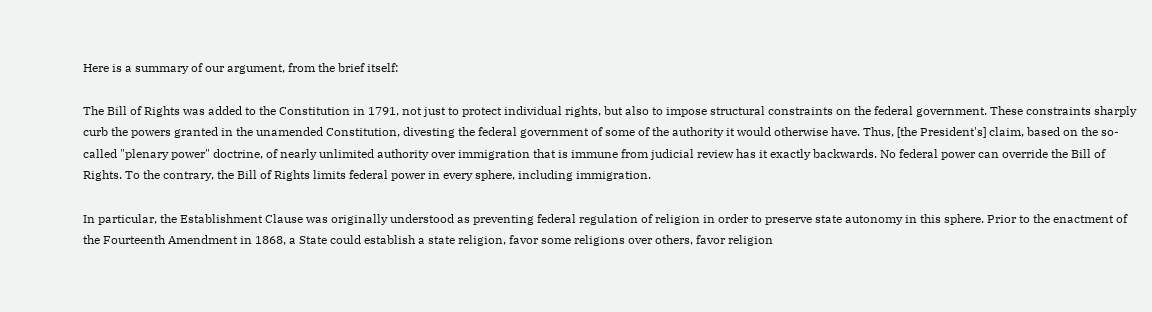Here is a summary of our argument, from the brief itself:

The Bill of Rights was added to the Constitution in 1791, not just to protect individual rights, but also to impose structural constraints on the federal government. These constraints sharply curb the powers granted in the unamended Constitution, divesting the federal government of some of the authority it would otherwise have. Thus, [the President's] claim, based on the so-called "plenary power" doctrine, of nearly unlimited authority over immigration that is immune from judicial review has it exactly backwards. No federal power can override the Bill of Rights. To the contrary, the Bill of Rights limits federal power in every sphere, including immigration.

In particular, the Establishment Clause was originally understood as preventing federal regulation of religion in order to preserve state autonomy in this sphere. Prior to the enactment of the Fourteenth Amendment in 1868, a State could establish a state religion, favor some religions over others, favor religion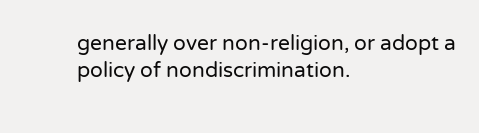generally over non-religion, or adopt a policy of nondiscrimination.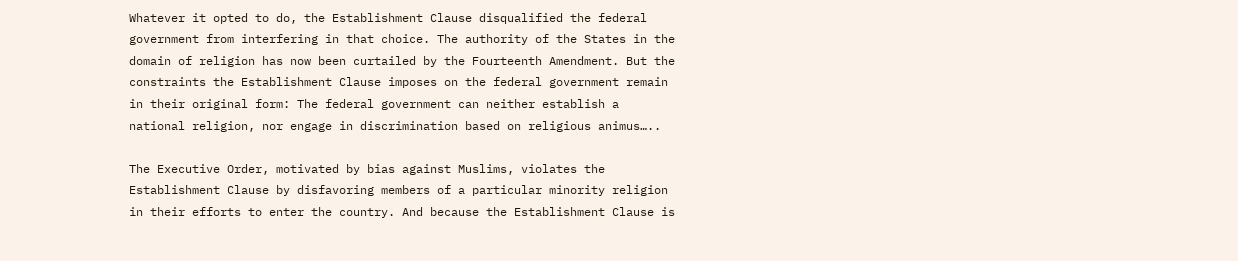Whatever it opted to do, the Establishment Clause disqualified the federal government from interfering in that choice. The authority of the States in the domain of religion has now been curtailed by the Fourteenth Amendment. But the constraints the Establishment Clause imposes on the federal government remain in their original form: The federal government can neither establish a national religion, nor engage in discrimination based on religious animus…..

The Executive Order, motivated by bias against Muslims, violates the Establishment Clause by disfavoring members of a particular minority religion in their efforts to enter the country. And because the Establishment Clause is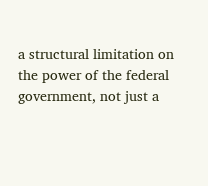a structural limitation on the power of the federal government, not just a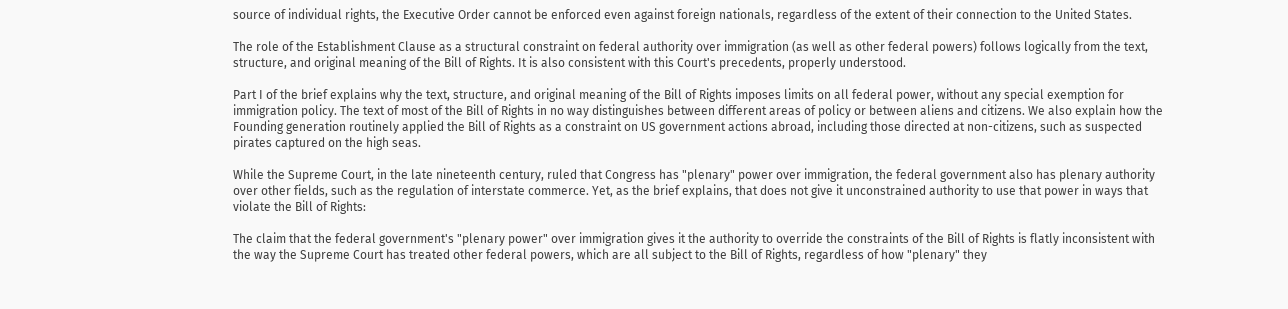source of individual rights, the Executive Order cannot be enforced even against foreign nationals, regardless of the extent of their connection to the United States.

The role of the Establishment Clause as a structural constraint on federal authority over immigration (as well as other federal powers) follows logically from the text, structure, and original meaning of the Bill of Rights. It is also consistent with this Court's precedents, properly understood.

Part I of the brief explains why the text, structure, and original meaning of the Bill of Rights imposes limits on all federal power, without any special exemption for immigration policy. The text of most of the Bill of Rights in no way distinguishes between different areas of policy or between aliens and citizens. We also explain how the Founding generation routinely applied the Bill of Rights as a constraint on US government actions abroad, including those directed at non-citizens, such as suspected pirates captured on the high seas.

While the Supreme Court, in the late nineteenth century, ruled that Congress has "plenary" power over immigration, the federal government also has plenary authority over other fields, such as the regulation of interstate commerce. Yet, as the brief explains, that does not give it unconstrained authority to use that power in ways that violate the Bill of Rights:

The claim that the federal government's "plenary power" over immigration gives it the authority to override the constraints of the Bill of Rights is flatly inconsistent with the way the Supreme Court has treated other federal powers, which are all subject to the Bill of Rights, regardless of how "plenary" they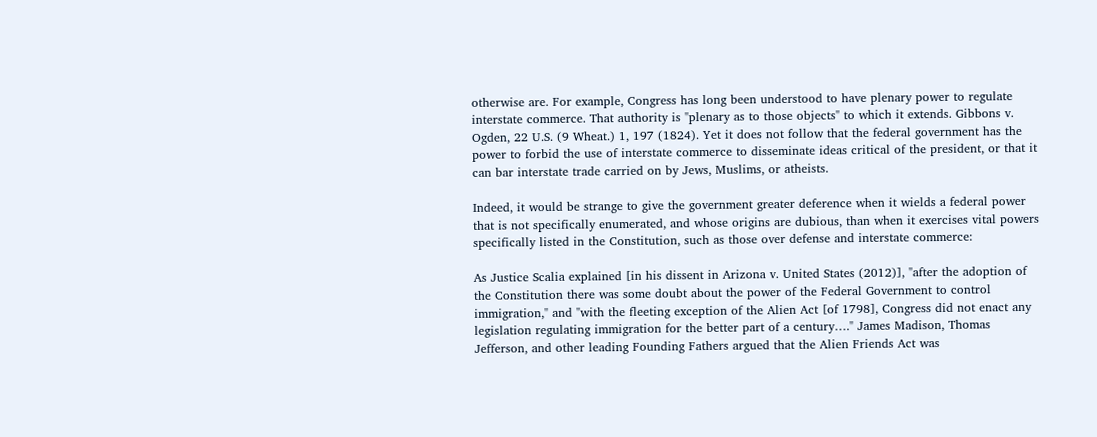otherwise are. For example, Congress has long been understood to have plenary power to regulate interstate commerce. That authority is "plenary as to those objects" to which it extends. Gibbons v. Ogden, 22 U.S. (9 Wheat.) 1, 197 (1824). Yet it does not follow that the federal government has the power to forbid the use of interstate commerce to disseminate ideas critical of the president, or that it can bar interstate trade carried on by Jews, Muslims, or atheists.

Indeed, it would be strange to give the government greater deference when it wields a federal power that is not specifically enumerated, and whose origins are dubious, than when it exercises vital powers specifically listed in the Constitution, such as those over defense and interstate commerce:

As Justice Scalia explained [in his dissent in Arizona v. United States (2012)], "after the adoption of the Constitution there was some doubt about the power of the Federal Government to control immigration," and "with the fleeting exception of the Alien Act [of 1798], Congress did not enact any legislation regulating immigration for the better part of a century…." James Madison, Thomas Jefferson, and other leading Founding Fathers argued that the Alien Friends Act was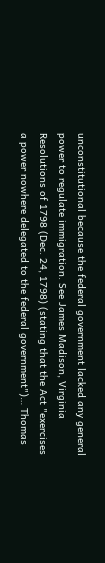unconstitutional because the federal government lacked any general power to regulate immigration. See James Madison, Virginia Resolutions of 1798 (Dec. 24, 1798) (stating that the Act "exercises a power nowhere delegated to the federal government")… Thomas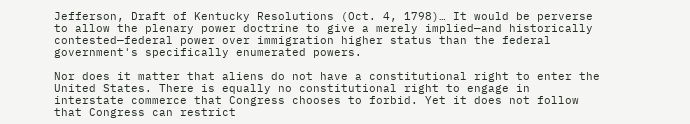Jefferson, Draft of Kentucky Resolutions (Oct. 4, 1798)… It would be perverse to allow the plenary power doctrine to give a merely implied—and historically contested—federal power over immigration higher status than the federal government's specifically enumerated powers.

Nor does it matter that aliens do not have a constitutional right to enter the United States. There is equally no constitutional right to engage in interstate commerce that Congress chooses to forbid. Yet it does not follow that Congress can restrict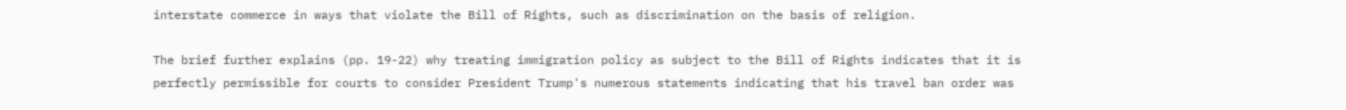interstate commerce in ways that violate the Bill of Rights, such as discrimination on the basis of religion.

The brief further explains (pp. 19-22) why treating immigration policy as subject to the Bill of Rights indicates that it is perfectly permissible for courts to consider President Trump's numerous statements indicating that his travel ban order was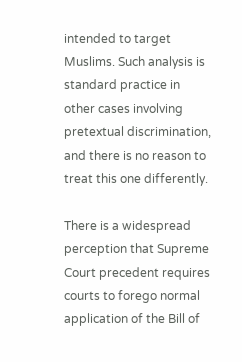intended to target Muslims. Such analysis is standard practice in other cases involving pretextual discrimination, and there is no reason to treat this one differently.

There is a widespread perception that Supreme Court precedent requires courts to forego normal application of the Bill of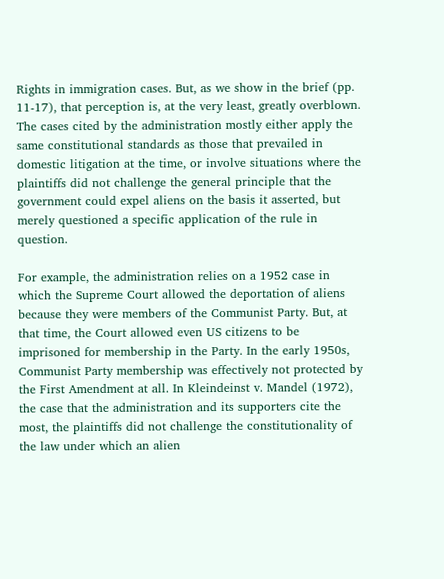Rights in immigration cases. But, as we show in the brief (pp. 11-17), that perception is, at the very least, greatly overblown. The cases cited by the administration mostly either apply the same constitutional standards as those that prevailed in domestic litigation at the time, or involve situations where the plaintiffs did not challenge the general principle that the government could expel aliens on the basis it asserted, but merely questioned a specific application of the rule in question.

For example, the administration relies on a 1952 case in which the Supreme Court allowed the deportation of aliens because they were members of the Communist Party. But, at that time, the Court allowed even US citizens to be imprisoned for membership in the Party. In the early 1950s, Communist Party membership was effectively not protected by the First Amendment at all. In Kleindeinst v. Mandel (1972), the case that the administration and its supporters cite the most, the plaintiffs did not challenge the constitutionality of the law under which an alien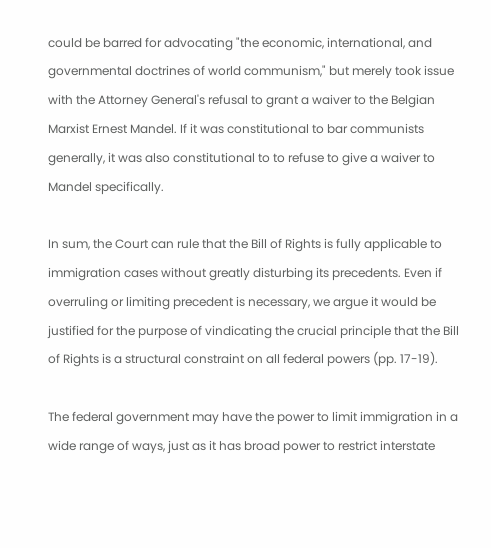could be barred for advocating "the economic, international, and governmental doctrines of world communism," but merely took issue with the Attorney General's refusal to grant a waiver to the Belgian Marxist Ernest Mandel. If it was constitutional to bar communists generally, it was also constitutional to to refuse to give a waiver to Mandel specifically.

In sum, the Court can rule that the Bill of Rights is fully applicable to immigration cases without greatly disturbing its precedents. Even if overruling or limiting precedent is necessary, we argue it would be justified for the purpose of vindicating the crucial principle that the Bill of Rights is a structural constraint on all federal powers (pp. 17-19).

The federal government may have the power to limit immigration in a wide range of ways, just as it has broad power to restrict interstate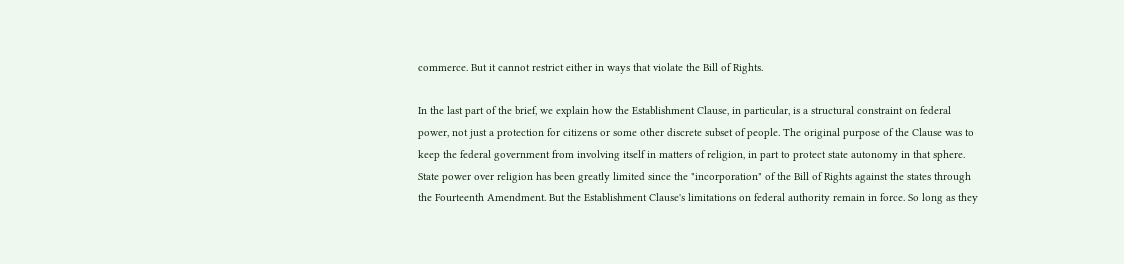commerce. But it cannot restrict either in ways that violate the Bill of Rights.

In the last part of the brief, we explain how the Establishment Clause, in particular, is a structural constraint on federal power, not just a protection for citizens or some other discrete subset of people. The original purpose of the Clause was to keep the federal government from involving itself in matters of religion, in part to protect state autonomy in that sphere. State power over religion has been greatly limited since the "incorporation" of the Bill of Rights against the states through the Fourteenth Amendment. But the Establishment Clause's limitations on federal authority remain in force. So long as they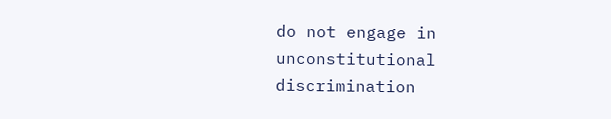do not engage in unconstitutional discrimination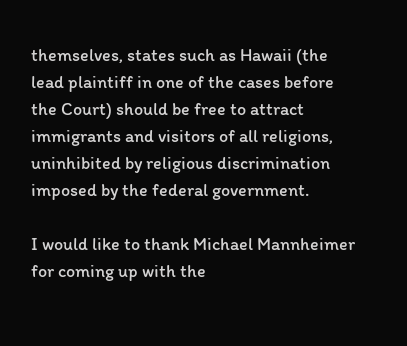themselves, states such as Hawaii (the lead plaintiff in one of the cases before the Court) should be free to attract immigrants and visitors of all religions, uninhibited by religious discrimination imposed by the federal government.

I would like to thank Michael Mannheimer for coming up with the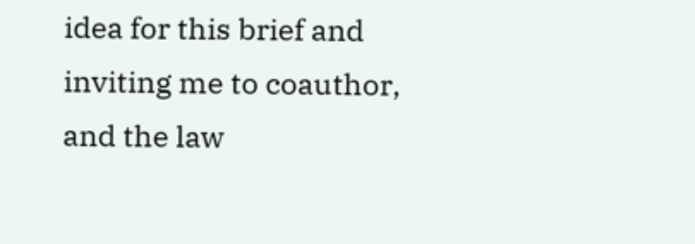idea for this brief and inviting me to coauthor, and the law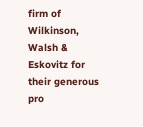firm of Wilkinson, Walsh & Eskovitz for their generous pro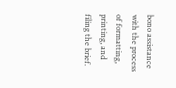bono assistance with the process of formatting, printing, and filing the brief.